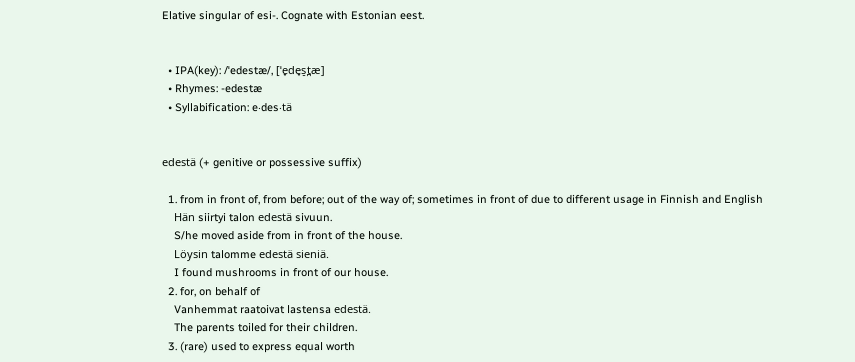Elative singular of esi-. Cognate with Estonian eest.


  • IPA(key): /ˈedestæ/, [ˈe̞de̞s̠t̪æ]
  • Rhymes: -edestæ
  • Syllabification: e‧des‧tä


edestä (+ genitive or possessive suffix)

  1. from in front of, from before; out of the way of; sometimes in front of due to different usage in Finnish and English
    Hän siirtyi talon edestä sivuun.
    S/he moved aside from in front of the house.
    Löysin talomme edestä sieniä.
    I found mushrooms in front of our house.
  2. for, on behalf of
    Vanhemmat raatoivat lastensa edestä.
    The parents toiled for their children.
  3. (rare) used to express equal worth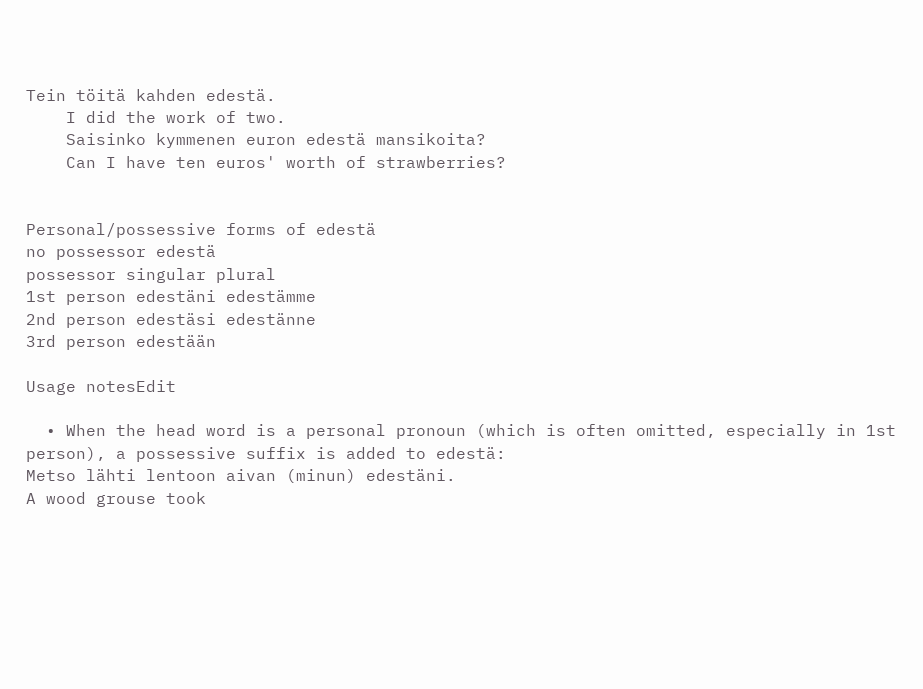Tein töitä kahden edestä.
    I did the work of two.
    Saisinko kymmenen euron edestä mansikoita?
    Can I have ten euros' worth of strawberries?


Personal/possessive forms of edestä
no possessor edestä
possessor singular plural
1st person edestäni edestämme
2nd person edestäsi edestänne
3rd person edestään

Usage notesEdit

  • When the head word is a personal pronoun (which is often omitted, especially in 1st person), a possessive suffix is added to edestä:
Metso lähti lentoon aivan (minun) edestäni.
A wood grouse took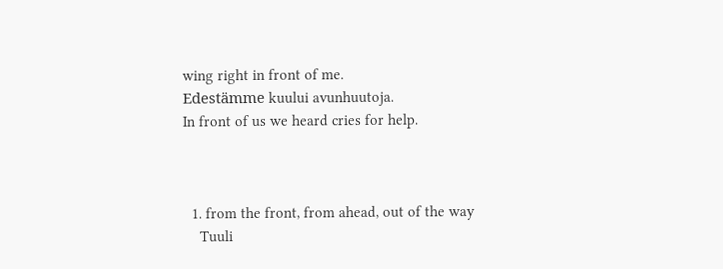wing right in front of me.
Edestämme kuului avunhuutoja.
In front of us we heard cries for help.



  1. from the front, from ahead, out of the way
    Tuuli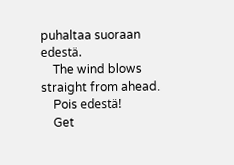puhaltaa suoraan edestä.
    The wind blows straight from ahead.
    Pois edestä!
    Get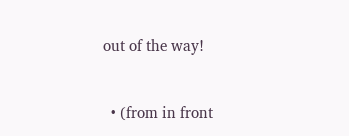out of the way!


  • (from in front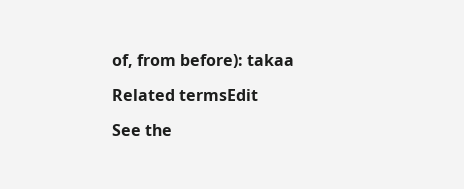of, from before): takaa

Related termsEdit

See the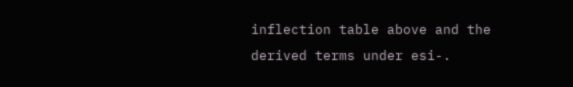inflection table above and the derived terms under esi-.